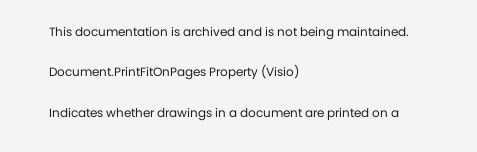This documentation is archived and is not being maintained.

Document.PrintFitOnPages Property (Visio)

Indicates whether drawings in a document are printed on a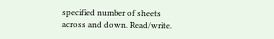specified number of sheets across and down. Read/write.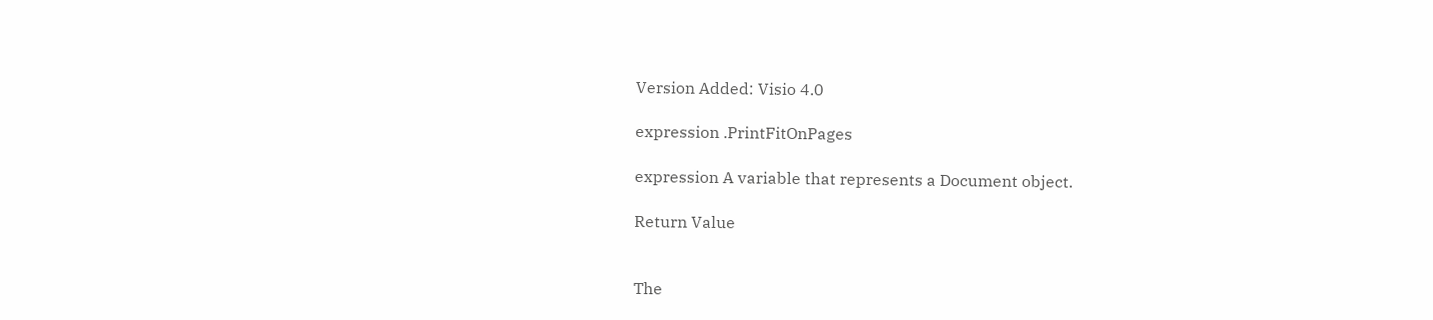Version Added: Visio 4.0

expression .PrintFitOnPages

expression A variable that represents a Document object.

Return Value


The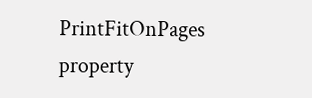PrintFitOnPages property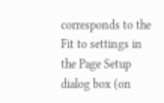corresponds to the Fit to settings in the Page Setup dialog box (on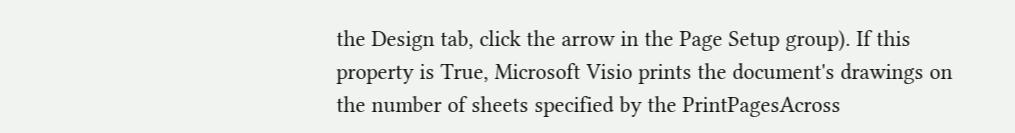the Design tab, click the arrow in the Page Setup group). If this property is True, Microsoft Visio prints the document's drawings on the number of sheets specified by the PrintPagesAcross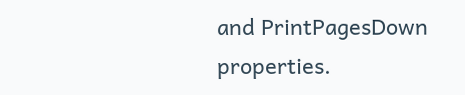and PrintPagesDown properties.